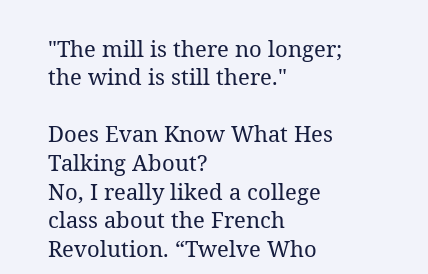"The mill is there no longer; the wind is still there."

Does Evan Know What Hes Talking About?
No, I really liked a college class about the French Revolution. “Twelve Who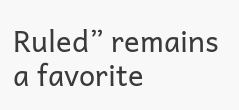Ruled” remains a favorite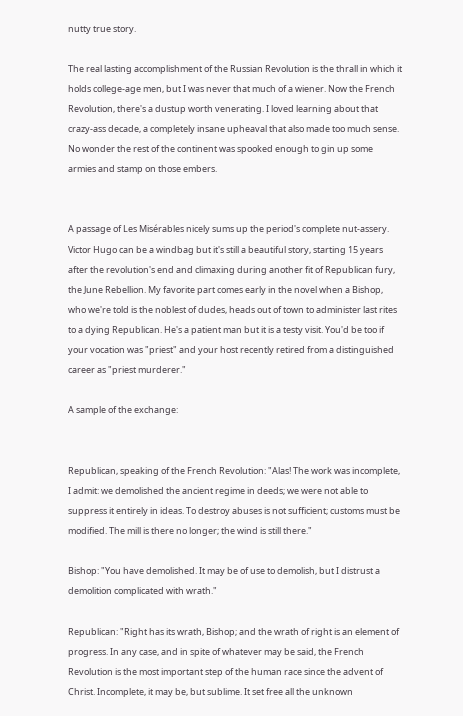nutty true story.

The real lasting accomplishment of the Russian Revolution is the thrall in which it holds college-age men, but I was never that much of a wiener. Now the French Revolution, there's a dustup worth venerating. I loved learning about that crazy-ass decade, a completely insane upheaval that also made too much sense. No wonder the rest of the continent was spooked enough to gin up some armies and stamp on those embers.


A passage of Les Misérables nicely sums up the period's complete nut-assery. Victor Hugo can be a windbag but it's still a beautiful story, starting 15 years after the revolution's end and climaxing during another fit of Republican fury, the June Rebellion. My favorite part comes early in the novel when a Bishop, who we're told is the noblest of dudes, heads out of town to administer last rites to a dying Republican. He's a patient man but it is a testy visit. You'd be too if your vocation was "priest" and your host recently retired from a distinguished career as "priest murderer."

A sample of the exchange:


Republican, speaking of the French Revolution: "Alas! The work was incomplete, I admit: we demolished the ancient regime in deeds; we were not able to suppress it entirely in ideas. To destroy abuses is not sufficient; customs must be modified. The mill is there no longer; the wind is still there."

Bishop: "You have demolished. It may be of use to demolish, but I distrust a demolition complicated with wrath."

Republican: "Right has its wrath, Bishop; and the wrath of right is an element of progress. In any case, and in spite of whatever may be said, the French Revolution is the most important step of the human race since the advent of Christ. Incomplete, it may be, but sublime. It set free all the unknown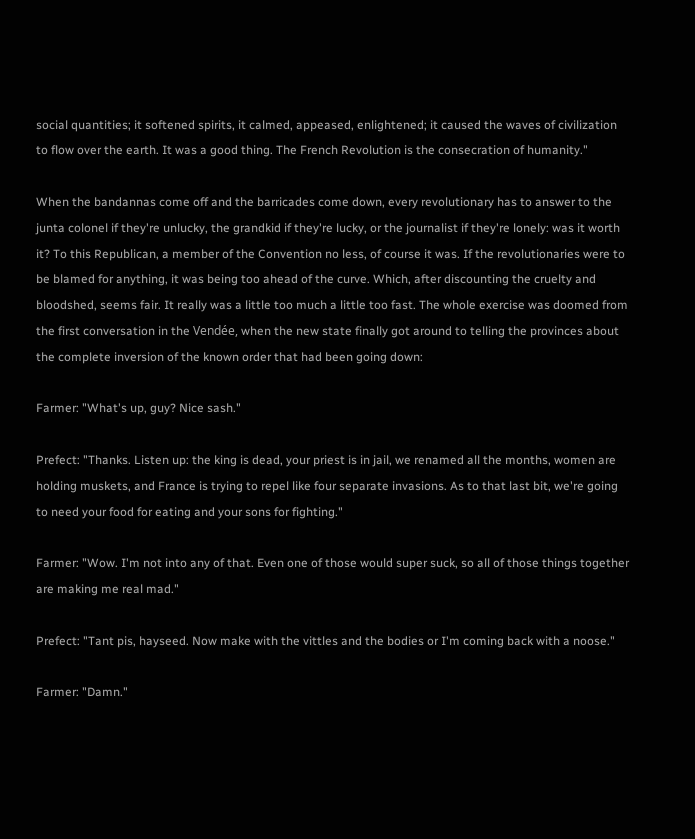social quantities; it softened spirits, it calmed, appeased, enlightened; it caused the waves of civilization to flow over the earth. It was a good thing. The French Revolution is the consecration of humanity."

When the bandannas come off and the barricades come down, every revolutionary has to answer to the junta colonel if they're unlucky, the grandkid if they're lucky, or the journalist if they're lonely: was it worth it? To this Republican, a member of the Convention no less, of course it was. If the revolutionaries were to be blamed for anything, it was being too ahead of the curve. Which, after discounting the cruelty and bloodshed, seems fair. It really was a little too much a little too fast. The whole exercise was doomed from the first conversation in the Vendée, when the new state finally got around to telling the provinces about the complete inversion of the known order that had been going down:

Farmer: "What's up, guy? Nice sash."

Prefect: "Thanks. Listen up: the king is dead, your priest is in jail, we renamed all the months, women are holding muskets, and France is trying to repel like four separate invasions. As to that last bit, we're going to need your food for eating and your sons for fighting."

Farmer: "Wow. I'm not into any of that. Even one of those would super suck, so all of those things together are making me real mad."

Prefect: "Tant pis, hayseed. Now make with the vittles and the bodies or I'm coming back with a noose."

Farmer: "Damn."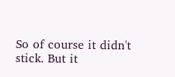So of course it didn't stick. But it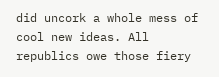did uncork a whole mess of cool new ideas. All republics owe those fiery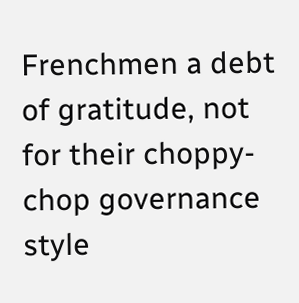Frenchmen a debt of gratitude, not for their choppy-chop governance style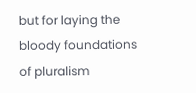but for laying the bloody foundations of pluralism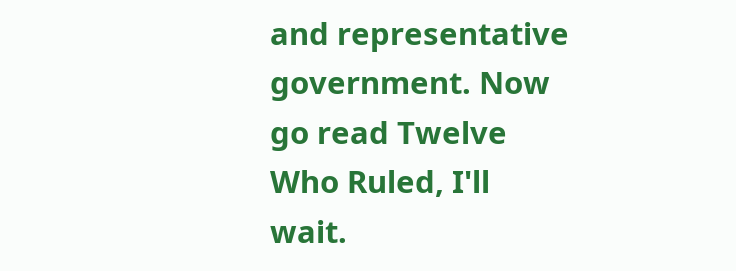and representative government. Now go read Twelve Who Ruled, I'll wait.